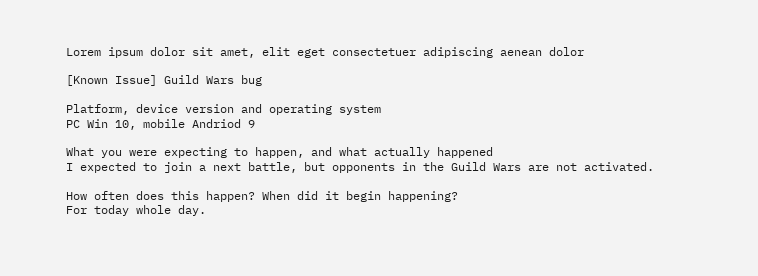Lorem ipsum dolor sit amet, elit eget consectetuer adipiscing aenean dolor

[Known Issue] Guild Wars bug

Platform, device version and operating system
PC Win 10, mobile Andriod 9

What you were expecting to happen, and what actually happened
I expected to join a next battle, but opponents in the Guild Wars are not activated.

How often does this happen? When did it begin happening?
For today whole day.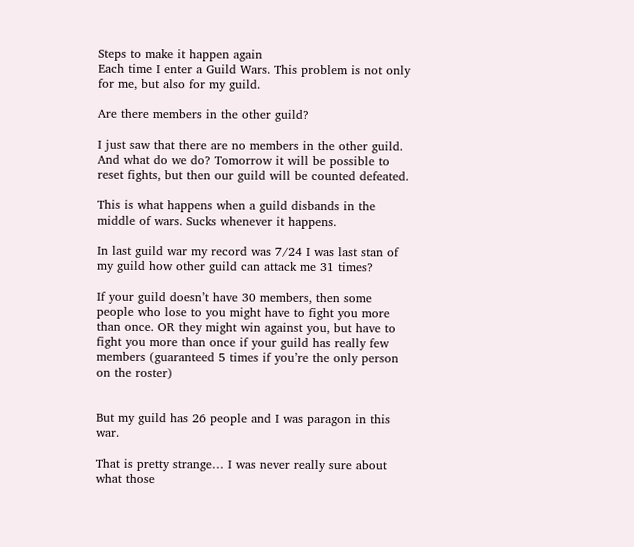Steps to make it happen again
Each time I enter a Guild Wars. This problem is not only for me, but also for my guild.

Are there members in the other guild?

I just saw that there are no members in the other guild. And what do we do? Tomorrow it will be possible to reset fights, but then our guild will be counted defeated.

This is what happens when a guild disbands in the middle of wars. Sucks whenever it happens.

In last guild war my record was 7/24 I was last stan of my guild how other guild can attack me 31 times?

If your guild doesn’t have 30 members, then some people who lose to you might have to fight you more than once. OR they might win against you, but have to fight you more than once if your guild has really few members (guaranteed 5 times if you’re the only person on the roster)


But my guild has 26 people and I was paragon in this war.

That is pretty strange… I was never really sure about what those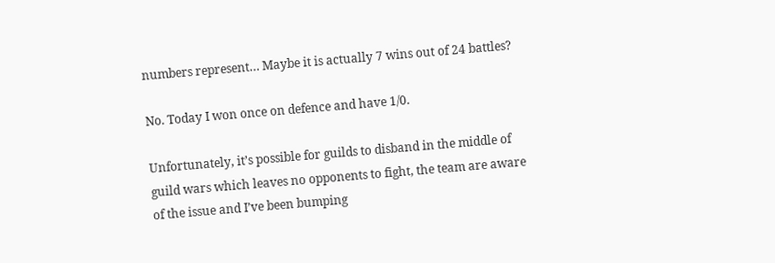numbers represent… Maybe it is actually 7 wins out of 24 battles?

No. Today I won once on defence and have 1/0.

Unfortunately, it’s possible for guilds to disband in the middle of guild wars which leaves no opponents to fight, the team are aware of the issue and I’ve been bumping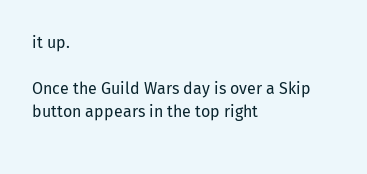it up.

Once the Guild Wars day is over a Skip button appears in the top right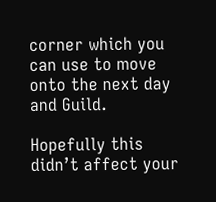corner which you can use to move onto the next day and Guild.

Hopefully this didn’t affect your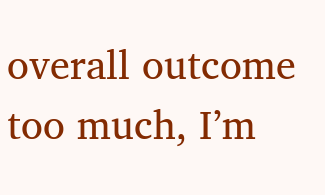overall outcome too much, I’m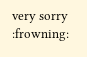very sorry :frowning: